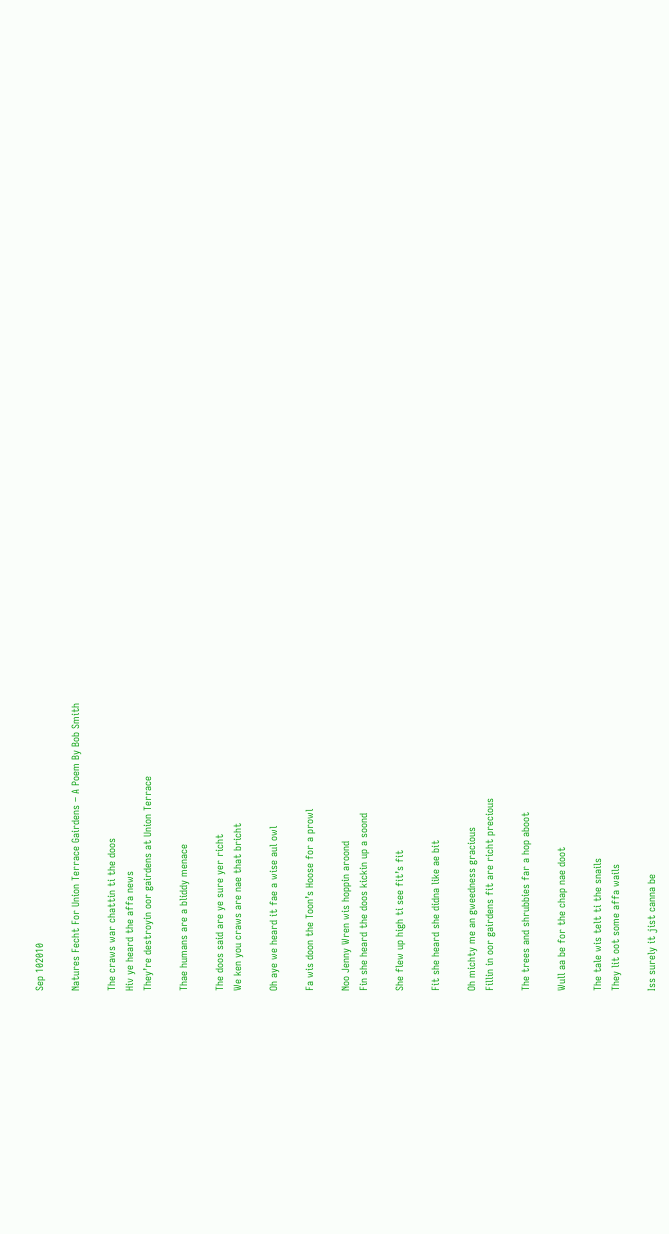Sep 102010

Natures Fecht For Union Terrace Gairdens – A Poem By Bob Smith

The craws war chattin ti the doos
Hiv ye heard the affa news
They’re destroyin oor gairdens at Union Terrace

Thae humans are a bliddy menace

The doos said are ye sure yer richt
We ken you craws are nae that bricht

Oh aye we heard it fae a wise aul owl

Fa wis doon the Toon’s Hoose for a prowl

Noo Jenny Wren wis hoppin aroond
Fin she heard the doos kickin up a soond

She flew up high ti see fit’s fit

Fit she heard she didna like ae bit

Oh michty me an gweedness gracious
Fillin in oor gairdens fit are richt precious

The trees and shrubbies far a hop aboot

Wull aa be for the chap nae doot

The tale wis telt ti the snails
They lit oot some affa wails

Iss surely it jist canna be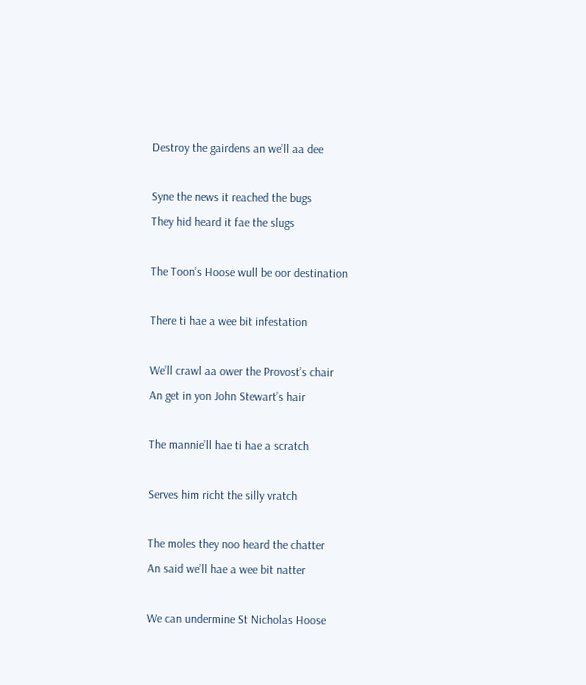Destroy the gairdens an we’ll aa dee

Syne the news it reached the bugs
They hid heard it fae the slugs

The Toon’s Hoose wull be oor destination

There ti hae a wee bit infestation

We’ll crawl aa ower the Provost’s chair
An get in yon John Stewart’s hair

The mannie’ll hae ti hae a scratch

Serves him richt the silly vratch

The moles they noo heard the chatter
An said we’ll hae a wee bit natter

We can undermine St Nicholas Hoose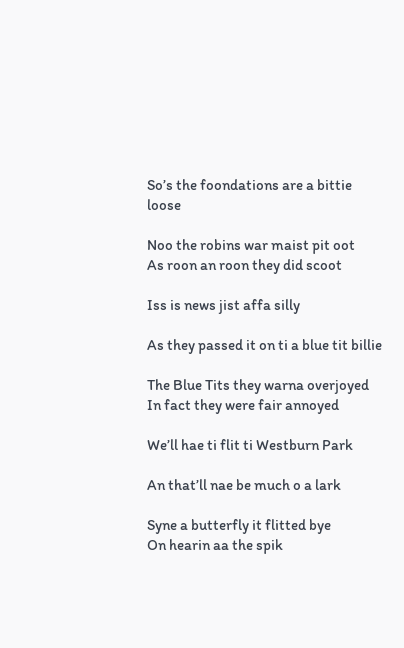So’s the foondations are a bittie loose

Noo the robins war maist pit oot
As roon an roon they did scoot

Iss is news jist affa silly

As they passed it on ti a blue tit billie

The Blue Tits they warna overjoyed
In fact they were fair annoyed

We’ll hae ti flit ti Westburn Park

An that’ll nae be much o a lark

Syne a butterfly it flitted bye
On hearin aa the spik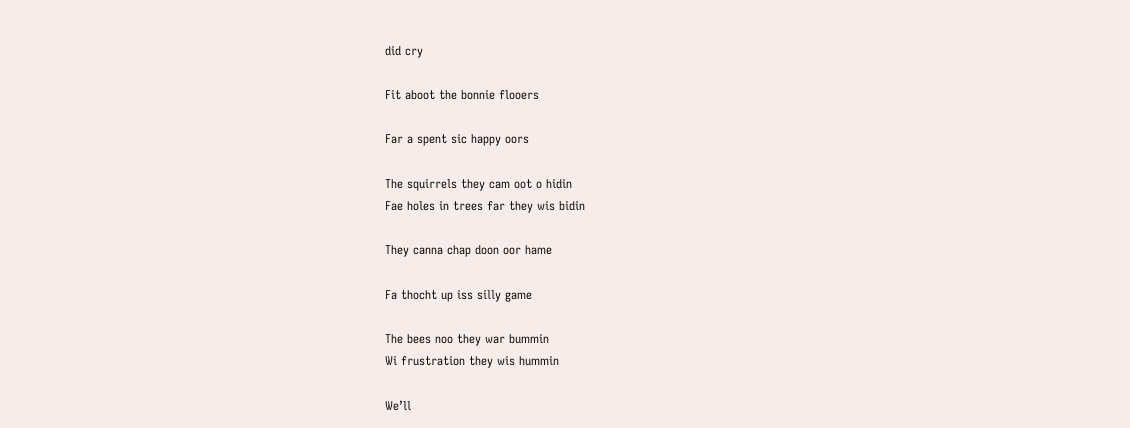did cry

Fit aboot the bonnie flooers

Far a spent sic happy oors

The squirrels they cam oot o hidin
Fae holes in trees far they wis bidin

They canna chap doon oor hame

Fa thocht up iss silly game

The bees noo they war bummin
Wi frustration they wis hummin

We’ll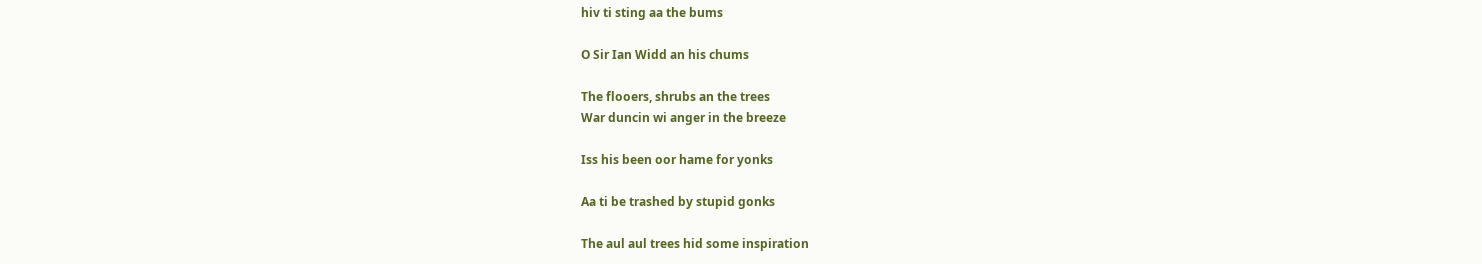hiv ti sting aa the bums

O Sir Ian Widd an his chums

The flooers, shrubs an the trees
War duncin wi anger in the breeze

Iss his been oor hame for yonks

Aa ti be trashed by stupid gonks

The aul aul trees hid some inspiration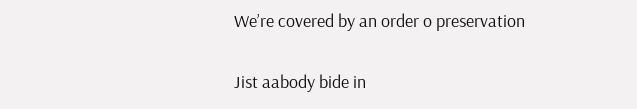We’re covered by an order o preservation

Jist aabody bide in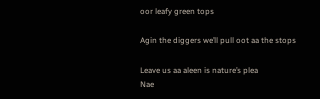oor leafy green tops

Agin the diggers we’ll pull oot aa the stops

Leave us aa aleen is nature’s plea
Nae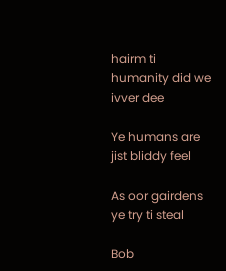hairm ti humanity did we ivver dee

Ye humans are jist bliddy feel

As oor gairdens ye try ti steal

Bob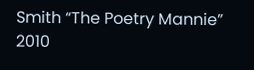Smith “The Poetry Mannie” 2010